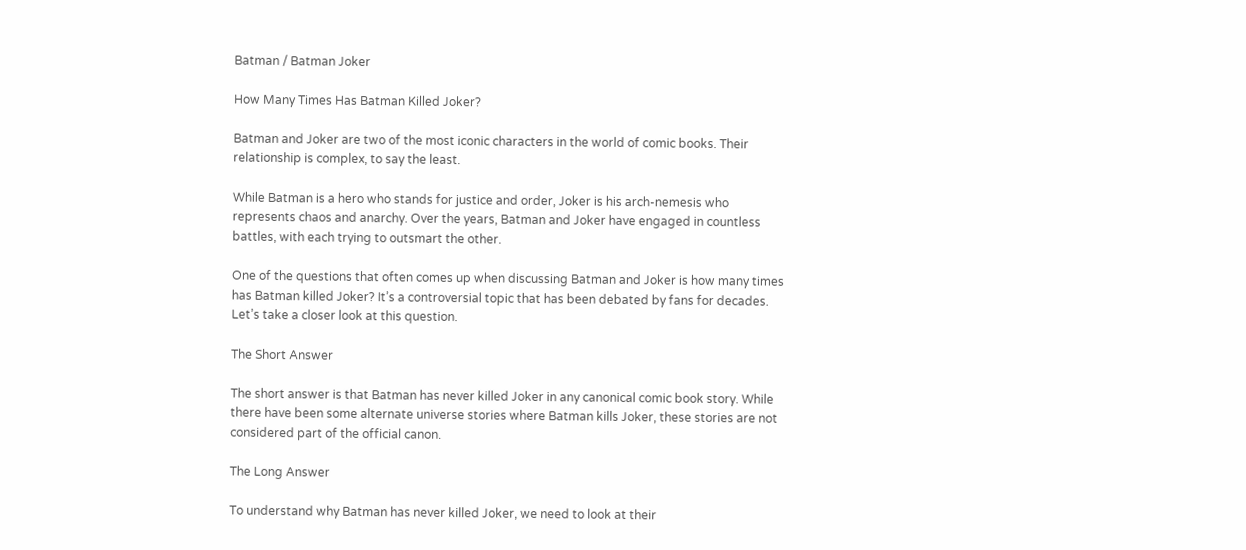Batman / Batman Joker

How Many Times Has Batman Killed Joker?

Batman and Joker are two of the most iconic characters in the world of comic books. Their relationship is complex, to say the least.

While Batman is a hero who stands for justice and order, Joker is his arch-nemesis who represents chaos and anarchy. Over the years, Batman and Joker have engaged in countless battles, with each trying to outsmart the other.

One of the questions that often comes up when discussing Batman and Joker is how many times has Batman killed Joker? It’s a controversial topic that has been debated by fans for decades. Let’s take a closer look at this question.

The Short Answer

The short answer is that Batman has never killed Joker in any canonical comic book story. While there have been some alternate universe stories where Batman kills Joker, these stories are not considered part of the official canon.

The Long Answer

To understand why Batman has never killed Joker, we need to look at their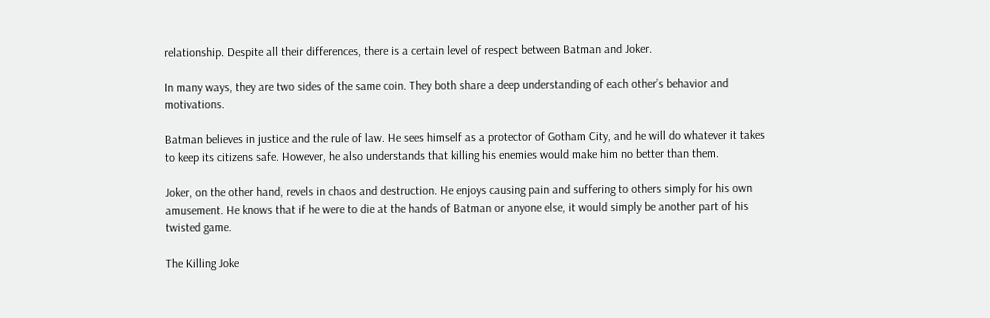relationship. Despite all their differences, there is a certain level of respect between Batman and Joker.

In many ways, they are two sides of the same coin. They both share a deep understanding of each other’s behavior and motivations.

Batman believes in justice and the rule of law. He sees himself as a protector of Gotham City, and he will do whatever it takes to keep its citizens safe. However, he also understands that killing his enemies would make him no better than them.

Joker, on the other hand, revels in chaos and destruction. He enjoys causing pain and suffering to others simply for his own amusement. He knows that if he were to die at the hands of Batman or anyone else, it would simply be another part of his twisted game.

The Killing Joke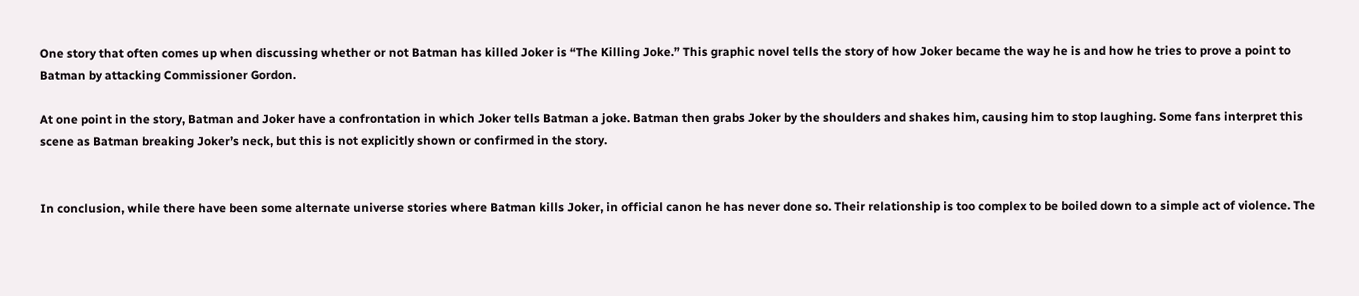One story that often comes up when discussing whether or not Batman has killed Joker is “The Killing Joke.” This graphic novel tells the story of how Joker became the way he is and how he tries to prove a point to Batman by attacking Commissioner Gordon.

At one point in the story, Batman and Joker have a confrontation in which Joker tells Batman a joke. Batman then grabs Joker by the shoulders and shakes him, causing him to stop laughing. Some fans interpret this scene as Batman breaking Joker’s neck, but this is not explicitly shown or confirmed in the story.


In conclusion, while there have been some alternate universe stories where Batman kills Joker, in official canon he has never done so. Their relationship is too complex to be boiled down to a simple act of violence. The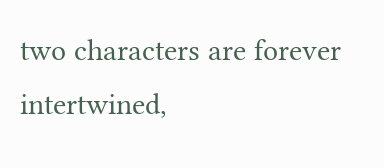two characters are forever intertwined,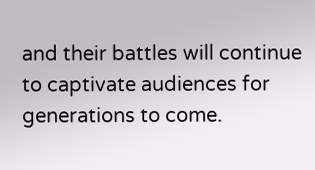and their battles will continue to captivate audiences for generations to come.